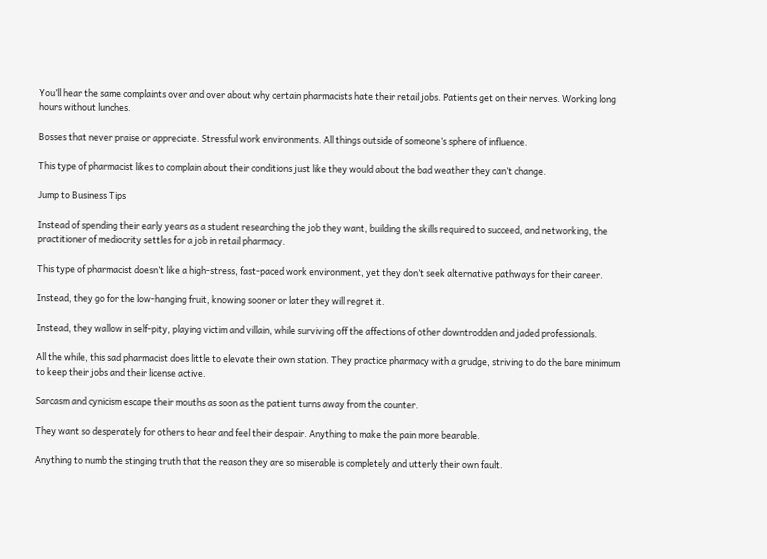You’ll hear the same complaints over and over about why certain pharmacists hate their retail jobs. Patients get on their nerves. Working long hours without lunches.

Bosses that never praise or appreciate. Stressful work environments. All things outside of someone’s sphere of influence.

This type of pharmacist likes to complain about their conditions just like they would about the bad weather they can’t change.

Jump to Business Tips

Instead of spending their early years as a student researching the job they want, building the skills required to succeed, and networking, the practitioner of mediocrity settles for a job in retail pharmacy.

This type of pharmacist doesn’t like a high-stress, fast-paced work environment, yet they don’t seek alternative pathways for their career.

Instead, they go for the low-hanging fruit, knowing sooner or later they will regret it.

Instead, they wallow in self-pity, playing victim and villain, while surviving off the affections of other downtrodden and jaded professionals.

All the while, this sad pharmacist does little to elevate their own station. They practice pharmacy with a grudge, striving to do the bare minimum to keep their jobs and their license active.

Sarcasm and cynicism escape their mouths as soon as the patient turns away from the counter.

They want so desperately for others to hear and feel their despair. Anything to make the pain more bearable.

Anything to numb the stinging truth that the reason they are so miserable is completely and utterly their own fault.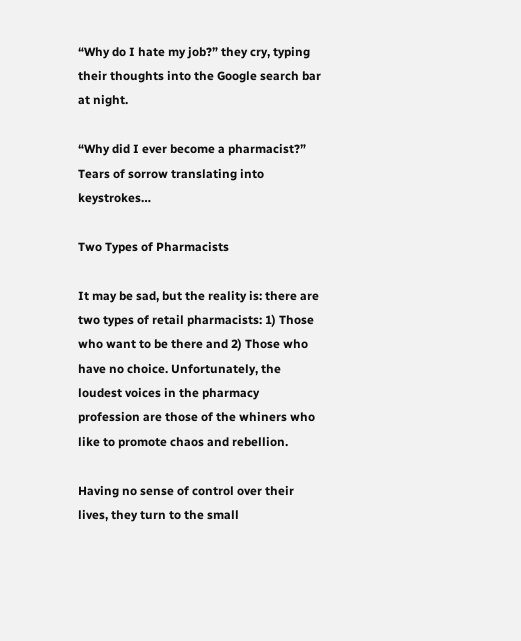“Why do I hate my job?” they cry, typing their thoughts into the Google search bar at night.

“Why did I ever become a pharmacist?” Tears of sorrow translating into keystrokes…

Two Types of Pharmacists

It may be sad, but the reality is: there are two types of retail pharmacists: 1) Those who want to be there and 2) Those who have no choice. Unfortunately, the loudest voices in the pharmacy profession are those of the whiners who like to promote chaos and rebellion.

Having no sense of control over their lives, they turn to the small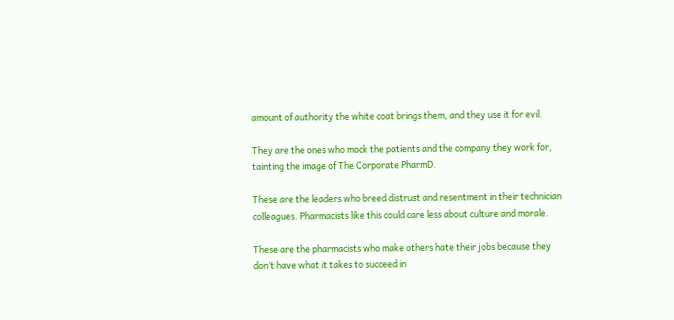amount of authority the white coat brings them, and they use it for evil.

They are the ones who mock the patients and the company they work for, tainting the image of The Corporate PharmD.

These are the leaders who breed distrust and resentment in their technician colleagues. Pharmacists like this could care less about culture and morale.

These are the pharmacists who make others hate their jobs because they don’t have what it takes to succeed in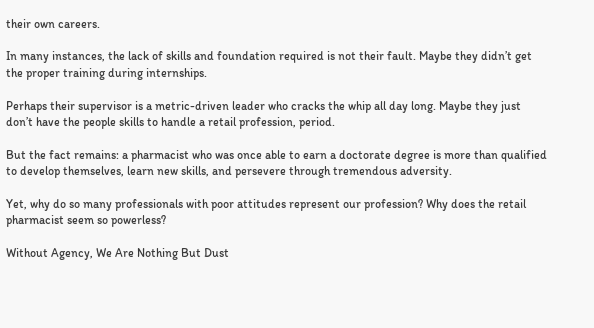their own careers.

In many instances, the lack of skills and foundation required is not their fault. Maybe they didn’t get the proper training during internships.

Perhaps their supervisor is a metric-driven leader who cracks the whip all day long. Maybe they just don’t have the people skills to handle a retail profession, period.

But the fact remains: a pharmacist who was once able to earn a doctorate degree is more than qualified to develop themselves, learn new skills, and persevere through tremendous adversity.

Yet, why do so many professionals with poor attitudes represent our profession? Why does the retail pharmacist seem so powerless?

Without Agency, We Are Nothing But Dust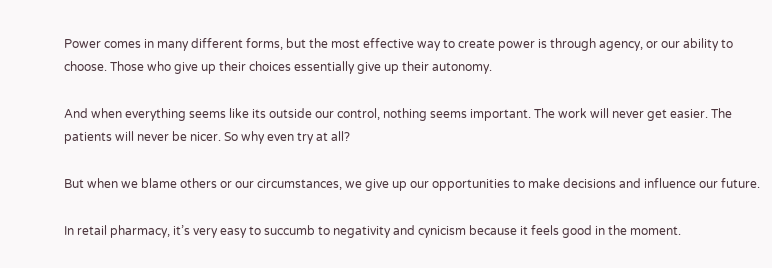Power comes in many different forms, but the most effective way to create power is through agency, or our ability to choose. Those who give up their choices essentially give up their autonomy.

And when everything seems like its outside our control, nothing seems important. The work will never get easier. The patients will never be nicer. So why even try at all?

But when we blame others or our circumstances, we give up our opportunities to make decisions and influence our future.

In retail pharmacy, it’s very easy to succumb to negativity and cynicism because it feels good in the moment.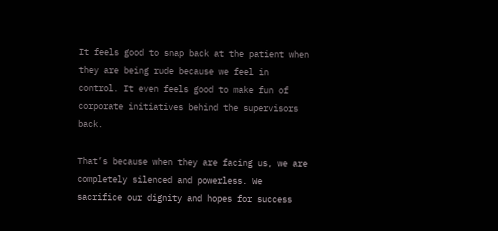It feels good to snap back at the patient when they are being rude because we feel in control. It even feels good to make fun of corporate initiatives behind the supervisors back.

That’s because when they are facing us, we are completely silenced and powerless. We sacrifice our dignity and hopes for success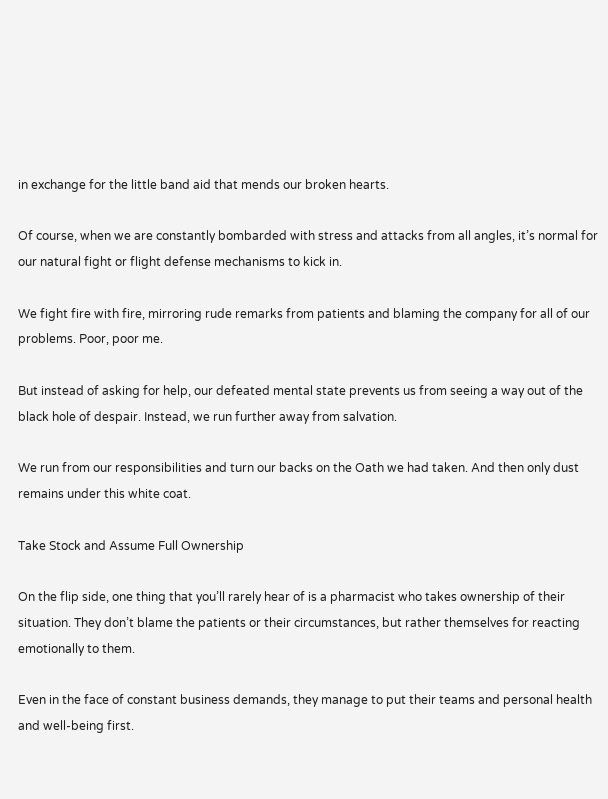in exchange for the little band aid that mends our broken hearts.

Of course, when we are constantly bombarded with stress and attacks from all angles, it’s normal for our natural fight or flight defense mechanisms to kick in.

We fight fire with fire, mirroring rude remarks from patients and blaming the company for all of our problems. Poor, poor me.

But instead of asking for help, our defeated mental state prevents us from seeing a way out of the black hole of despair. Instead, we run further away from salvation.

We run from our responsibilities and turn our backs on the Oath we had taken. And then only dust remains under this white coat.

Take Stock and Assume Full Ownership

On the flip side, one thing that you’ll rarely hear of is a pharmacist who takes ownership of their situation. They don’t blame the patients or their circumstances, but rather themselves for reacting emotionally to them.

Even in the face of constant business demands, they manage to put their teams and personal health and well-being first.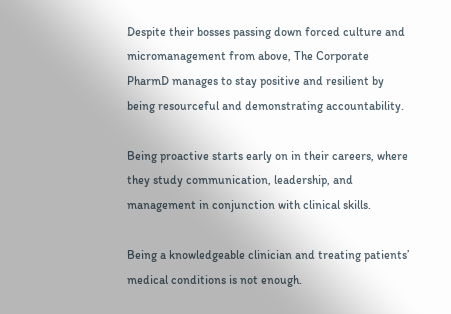Despite their bosses passing down forced culture and micromanagement from above, The Corporate PharmD manages to stay positive and resilient by being resourceful and demonstrating accountability.

Being proactive starts early on in their careers, where they study communication, leadership, and management in conjunction with clinical skills.

Being a knowledgeable clinician and treating patients’ medical conditions is not enough.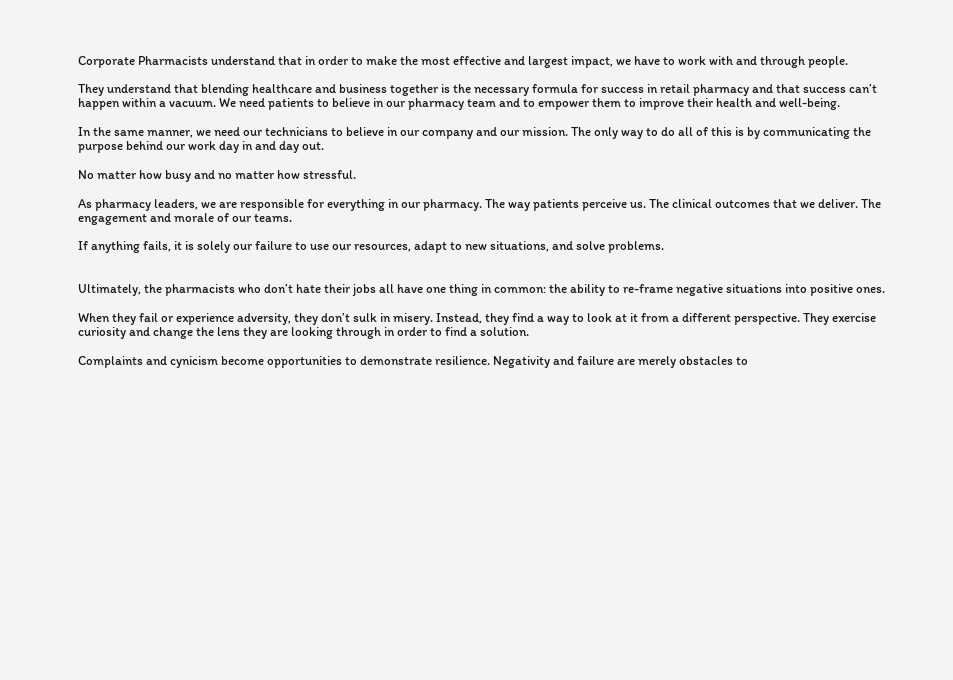Corporate Pharmacists understand that in order to make the most effective and largest impact, we have to work with and through people.

They understand that blending healthcare and business together is the necessary formula for success in retail pharmacy and that success can’t happen within a vacuum. We need patients to believe in our pharmacy team and to empower them to improve their health and well-being.

In the same manner, we need our technicians to believe in our company and our mission. The only way to do all of this is by communicating the purpose behind our work day in and day out.

No matter how busy and no matter how stressful.

As pharmacy leaders, we are responsible for everything in our pharmacy. The way patients perceive us. The clinical outcomes that we deliver. The engagement and morale of our teams.

If anything fails, it is solely our failure to use our resources, adapt to new situations, and solve problems.


Ultimately, the pharmacists who don’t hate their jobs all have one thing in common: the ability to re-frame negative situations into positive ones.

When they fail or experience adversity, they don’t sulk in misery. Instead, they find a way to look at it from a different perspective. They exercise curiosity and change the lens they are looking through in order to find a solution.

Complaints and cynicism become opportunities to demonstrate resilience. Negativity and failure are merely obstacles to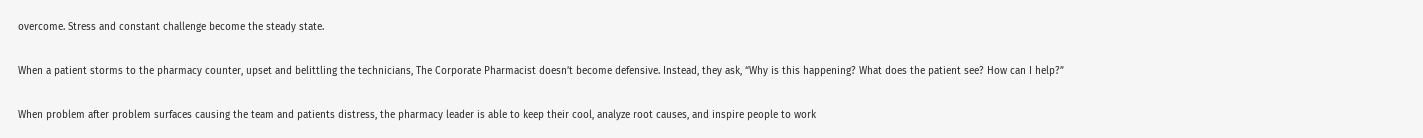overcome. Stress and constant challenge become the steady state.

When a patient storms to the pharmacy counter, upset and belittling the technicians, The Corporate Pharmacist doesn’t become defensive. Instead, they ask, “Why is this happening? What does the patient see? How can I help?”

When problem after problem surfaces causing the team and patients distress, the pharmacy leader is able to keep their cool, analyze root causes, and inspire people to work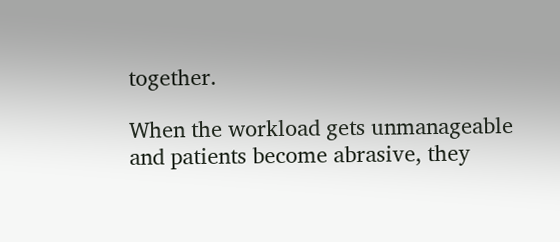together.

When the workload gets unmanageable and patients become abrasive, they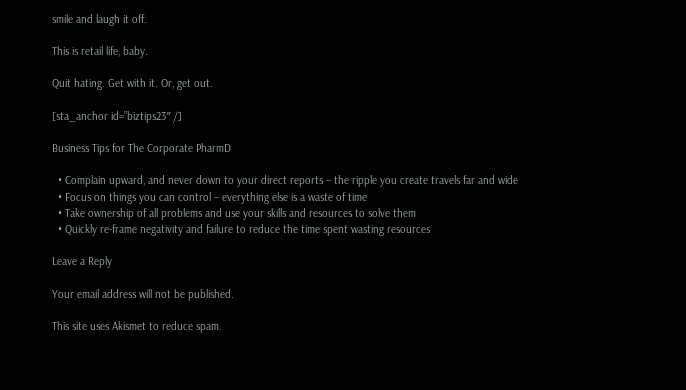smile and laugh it off.

This is retail life, baby.

Quit hating. Get with it. Or, get out.

[sta_anchor id=”biztips23″ /]

Business Tips for The Corporate PharmD

  • Complain upward, and never down to your direct reports – the ripple you create travels far and wide
  • Focus on things you can control – everything else is a waste of time
  • Take ownership of all problems and use your skills and resources to solve them
  • Quickly re-frame negativity and failure to reduce the time spent wasting resources

Leave a Reply

Your email address will not be published.

This site uses Akismet to reduce spam.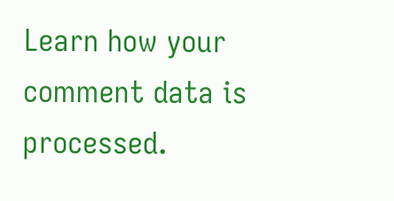Learn how your comment data is processed.